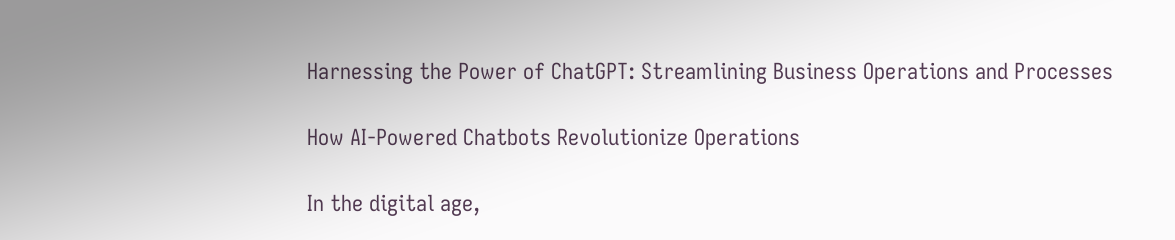Harnessing the Power of ChatGPT: Streamlining Business Operations and Processes

How AI-Powered Chatbots Revolutionize Operations

In the digital age,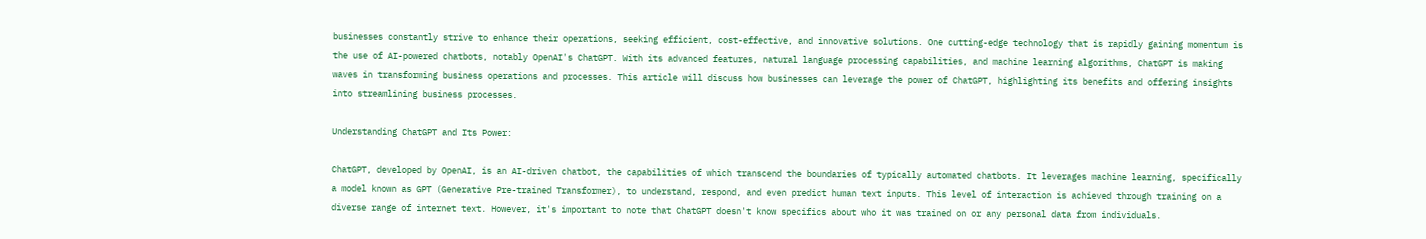businesses constantly strive to enhance their operations, seeking efficient, cost-effective, and innovative solutions. One cutting-edge technology that is rapidly gaining momentum is the use of AI-powered chatbots, notably OpenAI's ChatGPT. With its advanced features, natural language processing capabilities, and machine learning algorithms, ChatGPT is making waves in transforming business operations and processes. This article will discuss how businesses can leverage the power of ChatGPT, highlighting its benefits and offering insights into streamlining business processes.

Understanding ChatGPT and Its Power:

ChatGPT, developed by OpenAI, is an AI-driven chatbot, the capabilities of which transcend the boundaries of typically automated chatbots. It leverages machine learning, specifically a model known as GPT (Generative Pre-trained Transformer), to understand, respond, and even predict human text inputs. This level of interaction is achieved through training on a diverse range of internet text. However, it's important to note that ChatGPT doesn't know specifics about who it was trained on or any personal data from individuals.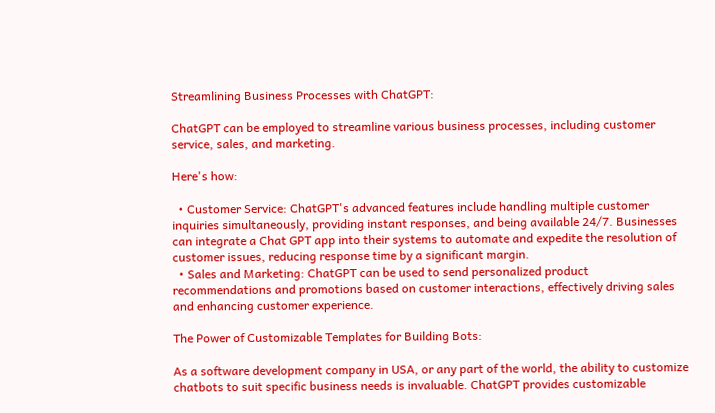Streamlining Business Processes with ChatGPT:

ChatGPT can be employed to streamline various business processes, including customer service, sales, and marketing.

Here's how:

  • Customer Service: ChatGPT's advanced features include handling multiple customer inquiries simultaneously, providing instant responses, and being available 24/7. Businesses can integrate a Chat GPT app into their systems to automate and expedite the resolution of customer issues, reducing response time by a significant margin.
  • Sales and Marketing: ChatGPT can be used to send personalized product recommendations and promotions based on customer interactions, effectively driving sales and enhancing customer experience.

The Power of Customizable Templates for Building Bots:

As a software development company in USA, or any part of the world, the ability to customize chatbots to suit specific business needs is invaluable. ChatGPT provides customizable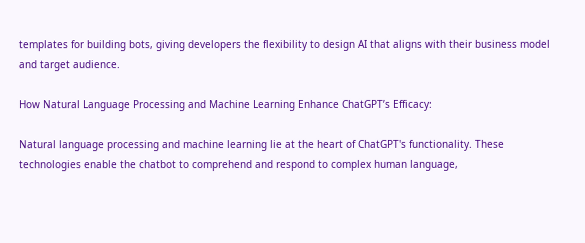templates for building bots, giving developers the flexibility to design AI that aligns with their business model and target audience.

How Natural Language Processing and Machine Learning Enhance ChatGPT’s Efficacy:

Natural language processing and machine learning lie at the heart of ChatGPT's functionality. These technologies enable the chatbot to comprehend and respond to complex human language,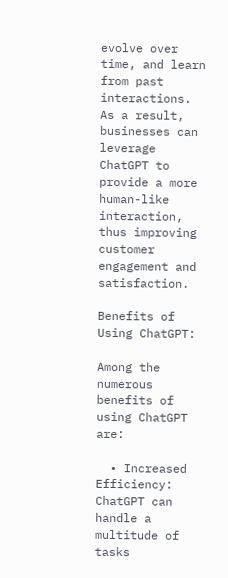evolve over time, and learn from past interactions. As a result, businesses can leverage ChatGPT to provide a more human-like interaction, thus improving customer engagement and satisfaction.

Benefits of Using ChatGPT:

Among the numerous benefits of using ChatGPT are:

  • Increased Efficiency: ChatGPT can handle a multitude of tasks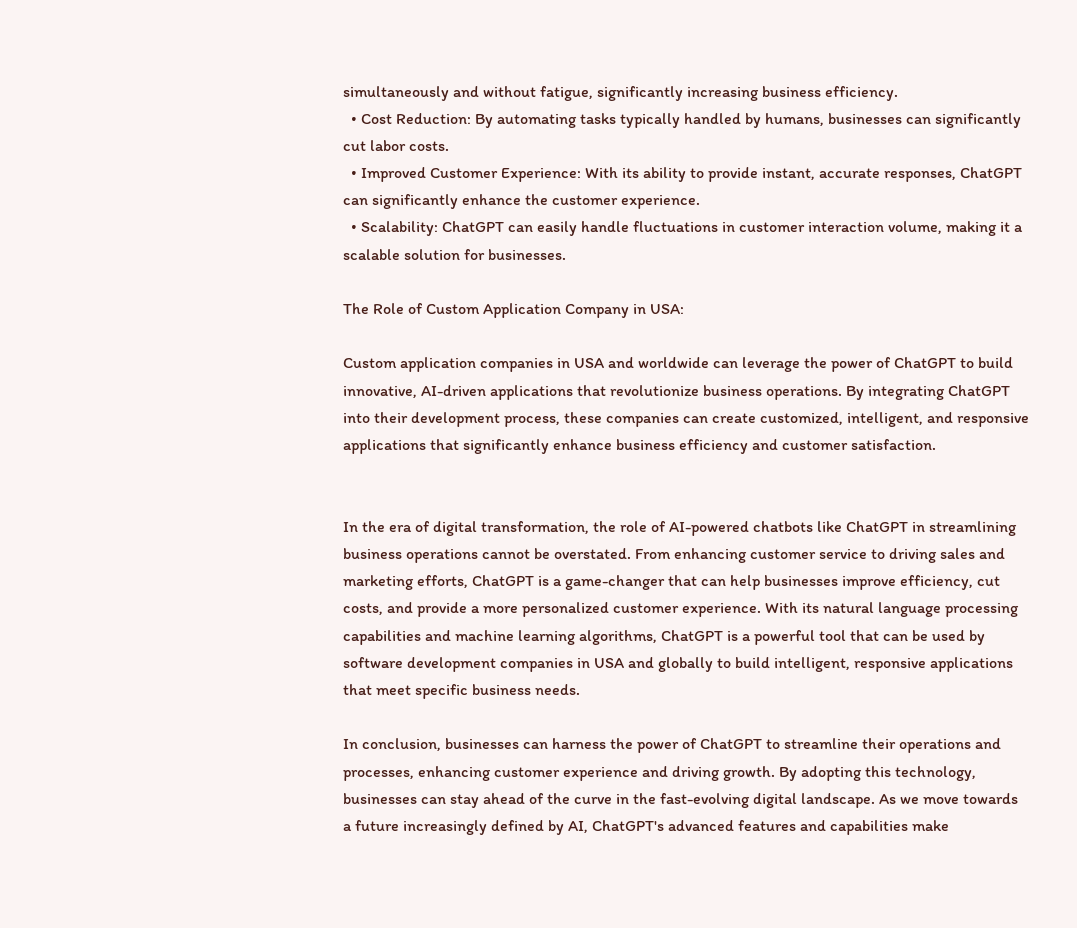simultaneously and without fatigue, significantly increasing business efficiency.
  • Cost Reduction: By automating tasks typically handled by humans, businesses can significantly cut labor costs.
  • Improved Customer Experience: With its ability to provide instant, accurate responses, ChatGPT can significantly enhance the customer experience.
  • Scalability: ChatGPT can easily handle fluctuations in customer interaction volume, making it a scalable solution for businesses.

The Role of Custom Application Company in USA:

Custom application companies in USA and worldwide can leverage the power of ChatGPT to build innovative, AI-driven applications that revolutionize business operations. By integrating ChatGPT into their development process, these companies can create customized, intelligent, and responsive applications that significantly enhance business efficiency and customer satisfaction.


In the era of digital transformation, the role of AI-powered chatbots like ChatGPT in streamlining business operations cannot be overstated. From enhancing customer service to driving sales and marketing efforts, ChatGPT is a game-changer that can help businesses improve efficiency, cut costs, and provide a more personalized customer experience. With its natural language processing capabilities and machine learning algorithms, ChatGPT is a powerful tool that can be used by software development companies in USA and globally to build intelligent, responsive applications that meet specific business needs.

In conclusion, businesses can harness the power of ChatGPT to streamline their operations and processes, enhancing customer experience and driving growth. By adopting this technology, businesses can stay ahead of the curve in the fast-evolving digital landscape. As we move towards a future increasingly defined by AI, ChatGPT's advanced features and capabilities make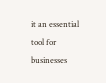it an essential tool for businesses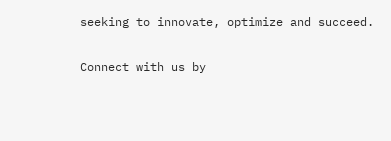seeking to innovate, optimize and succeed.

Connect with us by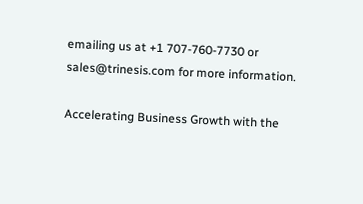emailing us at +1 707-760-7730 or sales@trinesis.com for more information.

Accelerating Business Growth with the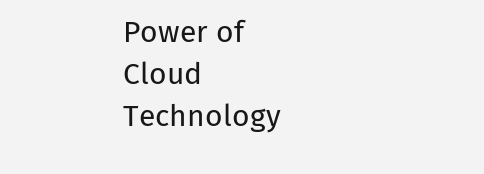Power of Cloud Technology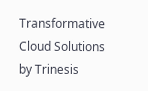Transformative Cloud Solutions by Trinesis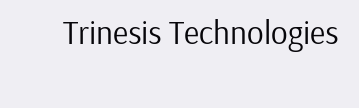Trinesis Technologies